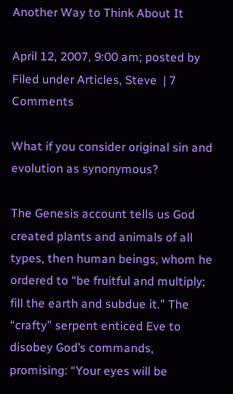Another Way to Think About It

April 12, 2007, 9:00 am; posted by
Filed under Articles, Steve  | 7 Comments

What if you consider original sin and evolution as synonymous?

The Genesis account tells us God created plants and animals of all types, then human beings, whom he ordered to “be fruitful and multiply; fill the earth and subdue it.” The “crafty” serpent enticed Eve to disobey God’s commands, promising: “Your eyes will be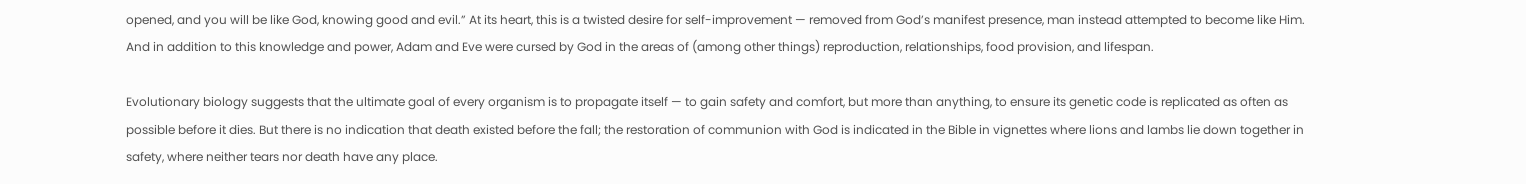opened, and you will be like God, knowing good and evil.” At its heart, this is a twisted desire for self-improvement — removed from God’s manifest presence, man instead attempted to become like Him. And in addition to this knowledge and power, Adam and Eve were cursed by God in the areas of (among other things) reproduction, relationships, food provision, and lifespan.

Evolutionary biology suggests that the ultimate goal of every organism is to propagate itself — to gain safety and comfort, but more than anything, to ensure its genetic code is replicated as often as possible before it dies. But there is no indication that death existed before the fall; the restoration of communion with God is indicated in the Bible in vignettes where lions and lambs lie down together in safety, where neither tears nor death have any place.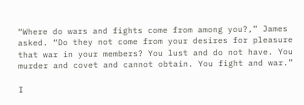“Where do wars and fights come from among you?,” James asked. “Do they not come from your desires for pleasure that war in your members? You lust and do not have. You murder and covet and cannot obtain. You fight and war.”

I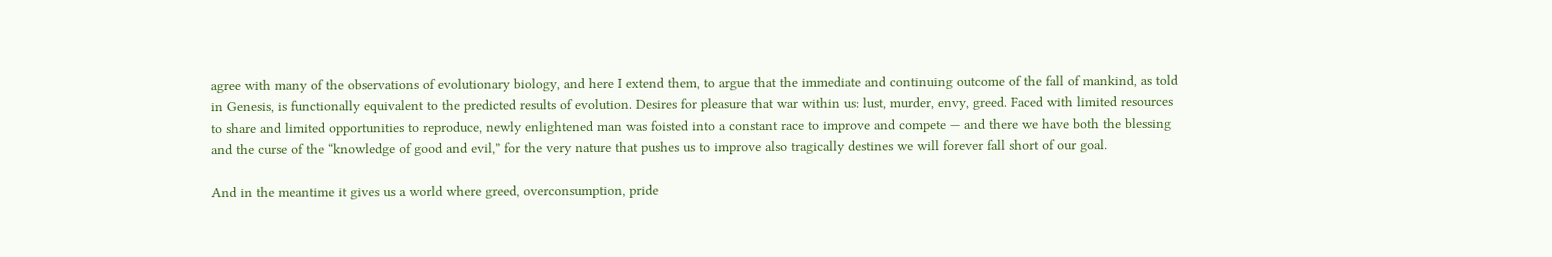agree with many of the observations of evolutionary biology, and here I extend them, to argue that the immediate and continuing outcome of the fall of mankind, as told in Genesis, is functionally equivalent to the predicted results of evolution. Desires for pleasure that war within us: lust, murder, envy, greed. Faced with limited resources to share and limited opportunities to reproduce, newly enlightened man was foisted into a constant race to improve and compete — and there we have both the blessing and the curse of the “knowledge of good and evil,” for the very nature that pushes us to improve also tragically destines we will forever fall short of our goal.

And in the meantime it gives us a world where greed, overconsumption, pride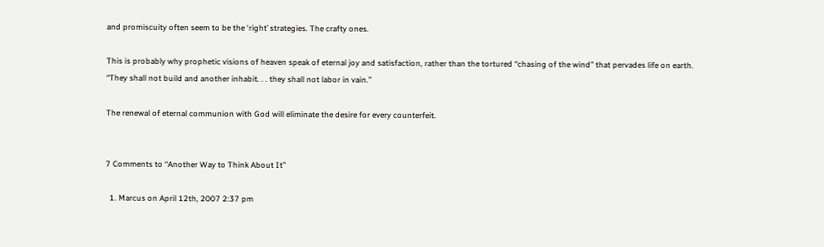and promiscuity often seem to be the ‘right’ strategies. The crafty ones.

This is probably why prophetic visions of heaven speak of eternal joy and satisfaction, rather than the tortured “chasing of the wind” that pervades life on earth. “They shall not build and another inhabit. . . they shall not labor in vain.”

The renewal of eternal communion with God will eliminate the desire for every counterfeit.


7 Comments to “Another Way to Think About It”

  1. Marcus on April 12th, 2007 2:37 pm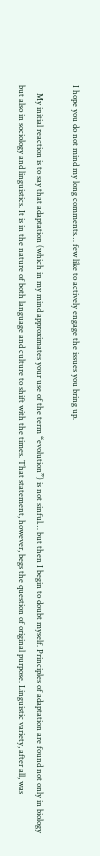I hope you do not mind my long comments… few like to actively engage the issues you bring up.

    My initial reaction is to say that adaptation (which in my mind approximates your use of the term “evolution”) is not sinful… but then I begin to doubt myself. Principles of adaptation are found not only in biology but also in sociology and linguistics. It is in the nature of both language and culture to shift with the times. That statement, however, begs the question of original purpose. Linguistic variety, after all, was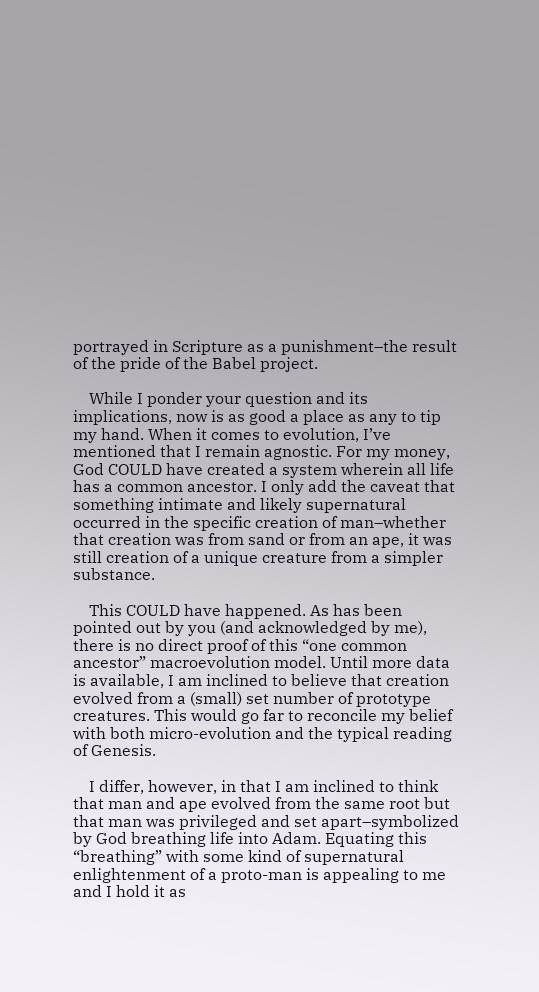portrayed in Scripture as a punishment–the result of the pride of the Babel project.

    While I ponder your question and its implications, now is as good a place as any to tip my hand. When it comes to evolution, I’ve mentioned that I remain agnostic. For my money, God COULD have created a system wherein all life has a common ancestor. I only add the caveat that something intimate and likely supernatural occurred in the specific creation of man–whether that creation was from sand or from an ape, it was still creation of a unique creature from a simpler substance.

    This COULD have happened. As has been pointed out by you (and acknowledged by me), there is no direct proof of this “one common ancestor” macroevolution model. Until more data is available, I am inclined to believe that creation evolved from a (small) set number of prototype creatures. This would go far to reconcile my belief with both micro-evolution and the typical reading of Genesis.

    I differ, however, in that I am inclined to think that man and ape evolved from the same root but that man was privileged and set apart–symbolized by God breathing life into Adam. Equating this “breathing” with some kind of supernatural enlightenment of a proto-man is appealing to me and I hold it as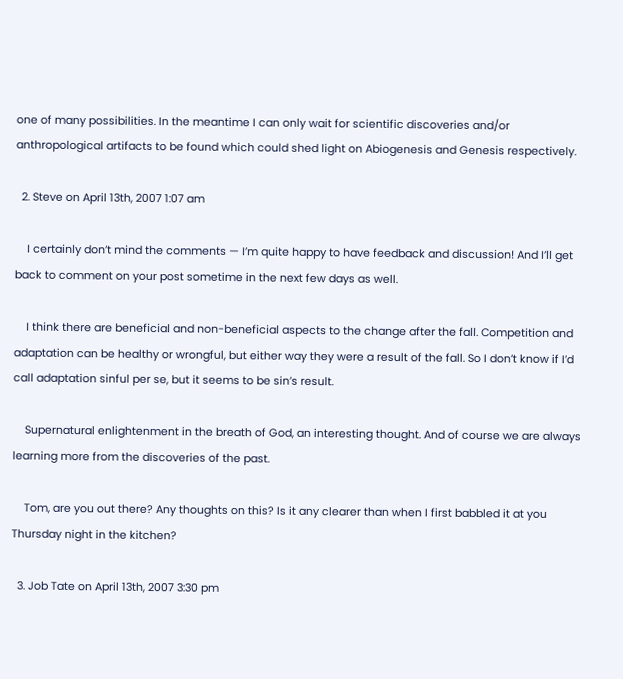one of many possibilities. In the meantime I can only wait for scientific discoveries and/or anthropological artifacts to be found which could shed light on Abiogenesis and Genesis respectively.

  2. Steve on April 13th, 2007 1:07 am

    I certainly don’t mind the comments — I’m quite happy to have feedback and discussion! And I’ll get back to comment on your post sometime in the next few days as well.

    I think there are beneficial and non-beneficial aspects to the change after the fall. Competition and adaptation can be healthy or wrongful, but either way they were a result of the fall. So I don’t know if I’d call adaptation sinful per se, but it seems to be sin’s result.

    Supernatural enlightenment in the breath of God, an interesting thought. And of course we are always learning more from the discoveries of the past.

    Tom, are you out there? Any thoughts on this? Is it any clearer than when I first babbled it at you Thursday night in the kitchen?

  3. Job Tate on April 13th, 2007 3:30 pm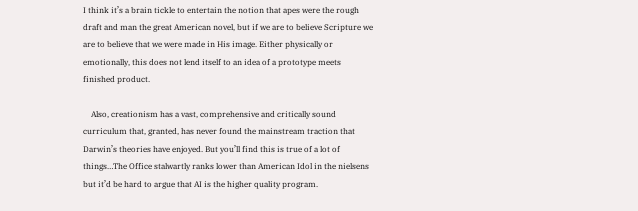I think it’s a brain tickle to entertain the notion that apes were the rough draft and man the great American novel, but if we are to believe Scripture we are to believe that we were made in His image. Either physically or emotionally, this does not lend itself to an idea of a prototype meets finished product.

    Also, creationism has a vast, comprehensive and critically sound curriculum that, granted, has never found the mainstream traction that Darwin’s theories have enjoyed. But you’ll find this is true of a lot of things…The Office stalwartly ranks lower than American Idol in the nielsens but it’d be hard to argue that AI is the higher quality program.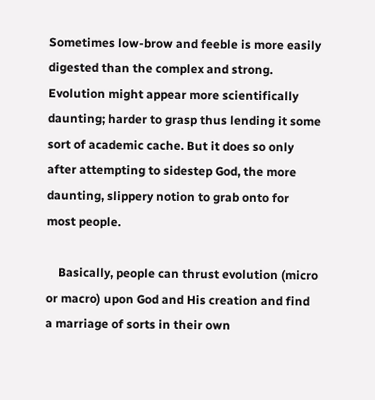Sometimes low-brow and feeble is more easily digested than the complex and strong. Evolution might appear more scientifically daunting; harder to grasp thus lending it some sort of academic cache. But it does so only after attempting to sidestep God, the more daunting, slippery notion to grab onto for most people.

    Basically, people can thrust evolution (micro or macro) upon God and His creation and find a marriage of sorts in their own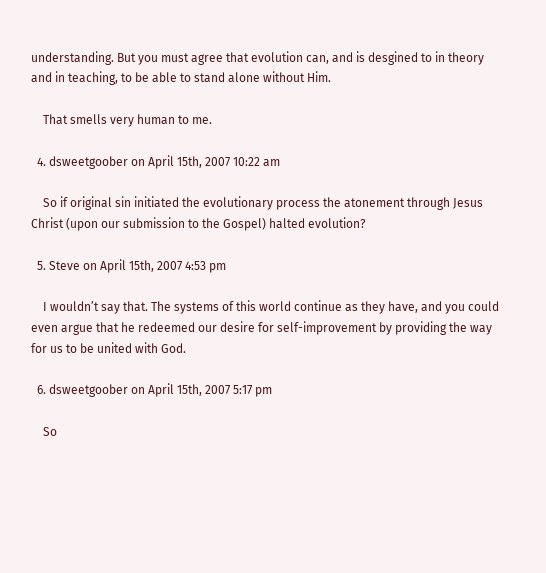understanding. But you must agree that evolution can, and is desgined to in theory and in teaching, to be able to stand alone without Him.

    That smells very human to me.

  4. dsweetgoober on April 15th, 2007 10:22 am

    So if original sin initiated the evolutionary process the atonement through Jesus Christ (upon our submission to the Gospel) halted evolution?

  5. Steve on April 15th, 2007 4:53 pm

    I wouldn’t say that. The systems of this world continue as they have, and you could even argue that he redeemed our desire for self-improvement by providing the way for us to be united with God.

  6. dsweetgoober on April 15th, 2007 5:17 pm

    So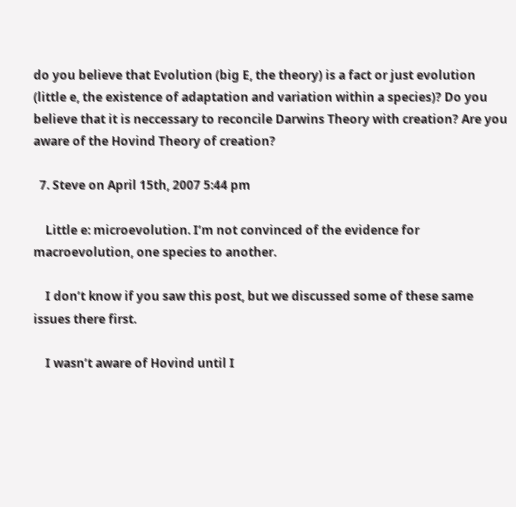do you believe that Evolution (big E, the theory) is a fact or just evolution (little e, the existence of adaptation and variation within a species)? Do you believe that it is neccessary to reconcile Darwins Theory with creation? Are you aware of the Hovind Theory of creation?

  7. Steve on April 15th, 2007 5:44 pm

    Little e: microevolution. I’m not convinced of the evidence for macroevolution, one species to another.

    I don’t know if you saw this post, but we discussed some of these same issues there first.

    I wasn’t aware of Hovind until I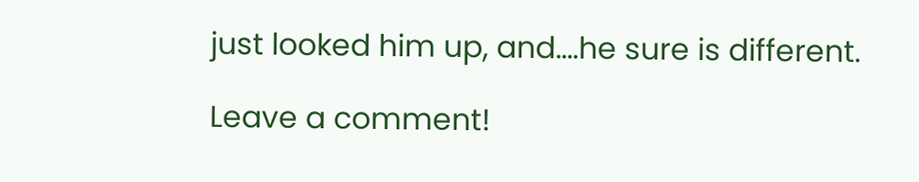just looked him up, and….he sure is different.

Leave a comment!